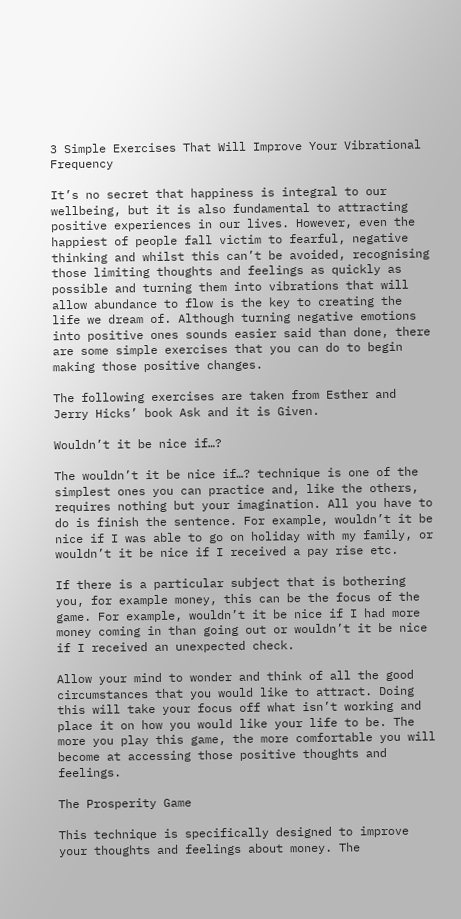3 Simple Exercises That Will Improve Your Vibrational Frequency

It’s no secret that happiness is integral to our wellbeing, but it is also fundamental to attracting positive experiences in our lives. However, even the happiest of people fall victim to fearful, negative thinking and whilst this can’t be avoided, recognising those limiting thoughts and feelings as quickly as possible and turning them into vibrations that will allow abundance to flow is the key to creating the life we dream of. Although turning negative emotions into positive ones sounds easier said than done, there are some simple exercises that you can do to begin making those positive changes.

The following exercises are taken from Esther and Jerry Hicks’ book Ask and it is Given.

Wouldn’t it be nice if…?

The wouldn’t it be nice if…? technique is one of the simplest ones you can practice and, like the others, requires nothing but your imagination. All you have to do is finish the sentence. For example, wouldn’t it be nice if I was able to go on holiday with my family, or wouldn’t it be nice if I received a pay rise etc.

If there is a particular subject that is bothering you, for example money, this can be the focus of the game. For example, wouldn’t it be nice if I had more money coming in than going out or wouldn’t it be nice if I received an unexpected check.

Allow your mind to wonder and think of all the good circumstances that you would like to attract. Doing this will take your focus off what isn’t working and place it on how you would like your life to be. The more you play this game, the more comfortable you will become at accessing those positive thoughts and feelings.

The Prosperity Game

This technique is specifically designed to improve your thoughts and feelings about money. The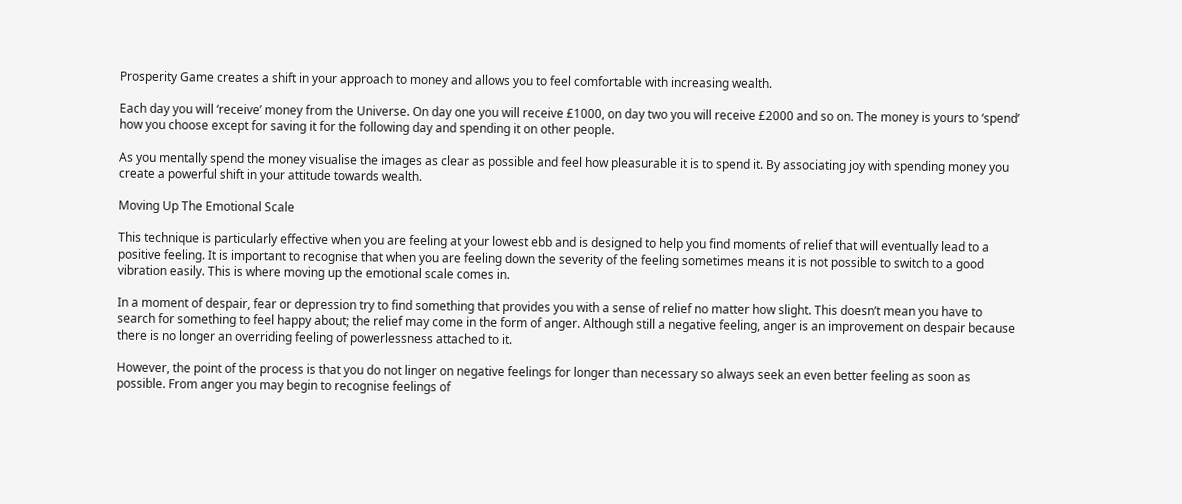Prosperity Game creates a shift in your approach to money and allows you to feel comfortable with increasing wealth.

Each day you will ‘receive’ money from the Universe. On day one you will receive £1000, on day two you will receive £2000 and so on. The money is yours to ‘spend’ how you choose except for saving it for the following day and spending it on other people.

As you mentally spend the money visualise the images as clear as possible and feel how pleasurable it is to spend it. By associating joy with spending money you create a powerful shift in your attitude towards wealth.

Moving Up The Emotional Scale

This technique is particularly effective when you are feeling at your lowest ebb and is designed to help you find moments of relief that will eventually lead to a positive feeling. It is important to recognise that when you are feeling down the severity of the feeling sometimes means it is not possible to switch to a good vibration easily. This is where moving up the emotional scale comes in.

In a moment of despair, fear or depression try to find something that provides you with a sense of relief no matter how slight. This doesn’t mean you have to search for something to feel happy about; the relief may come in the form of anger. Although still a negative feeling, anger is an improvement on despair because there is no longer an overriding feeling of powerlessness attached to it.

However, the point of the process is that you do not linger on negative feelings for longer than necessary so always seek an even better feeling as soon as possible. From anger you may begin to recognise feelings of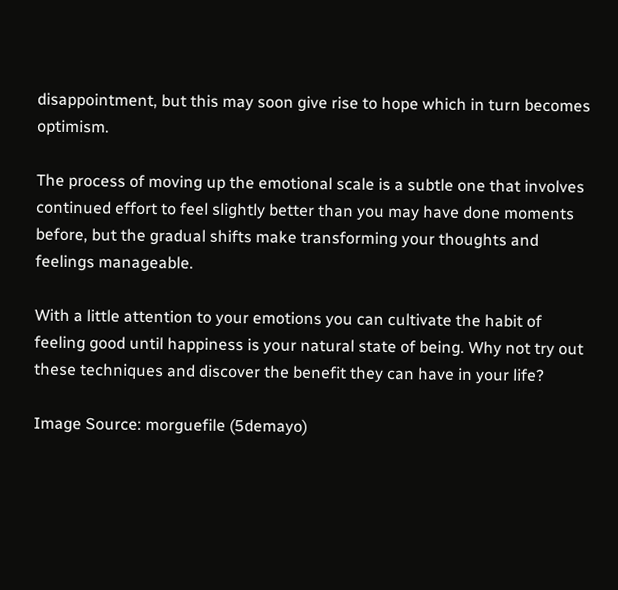disappointment, but this may soon give rise to hope which in turn becomes optimism.

The process of moving up the emotional scale is a subtle one that involves continued effort to feel slightly better than you may have done moments before, but the gradual shifts make transforming your thoughts and feelings manageable.

With a little attention to your emotions you can cultivate the habit of feeling good until happiness is your natural state of being. Why not try out these techniques and discover the benefit they can have in your life?

Image Source: morguefile (5demayo)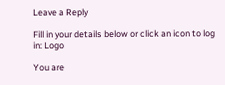Leave a Reply

Fill in your details below or click an icon to log in: Logo

You are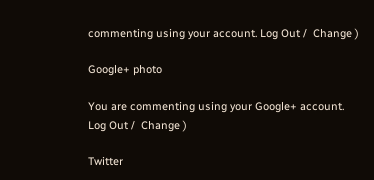commenting using your account. Log Out /  Change )

Google+ photo

You are commenting using your Google+ account. Log Out /  Change )

Twitter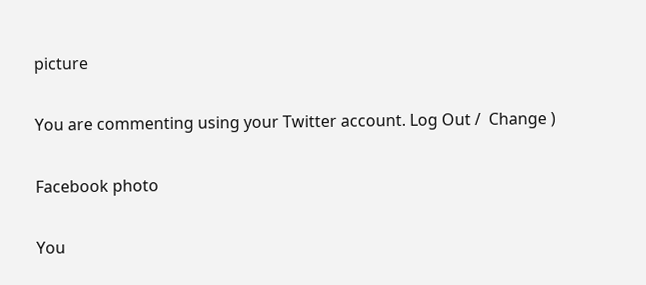picture

You are commenting using your Twitter account. Log Out /  Change )

Facebook photo

You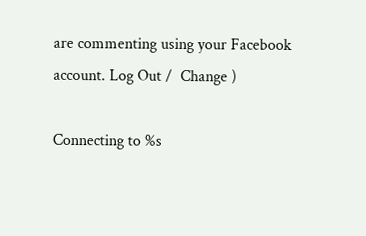are commenting using your Facebook account. Log Out /  Change )

Connecting to %s